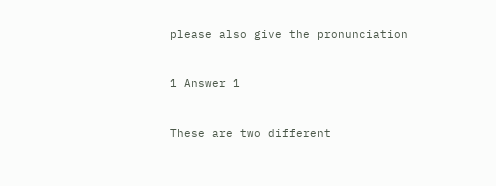please also give the pronunciation


1 Answer 1


These are two different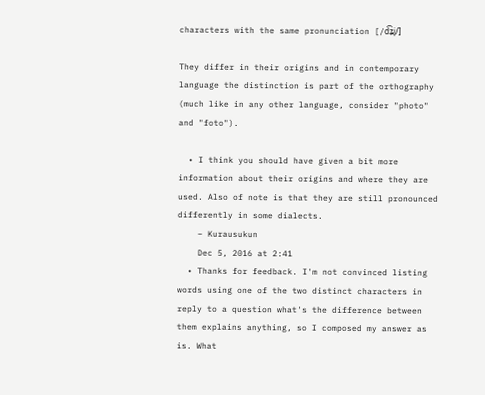characters with the same pronunciation [/d͡ʑi̞/]

They differ in their origins and in contemporary language the distinction is part of the orthography (much like in any other language, consider "photo" and "foto").

  • I think you should have given a bit more information about their origins and where they are used. Also of note is that they are still pronounced differently in some dialects.
    – Kurausukun
    Dec 5, 2016 at 2:41
  • Thanks for feedback. I'm not convinced listing words using one of the two distinct characters in reply to a question what's the difference between them explains anything, so I composed my answer as is. What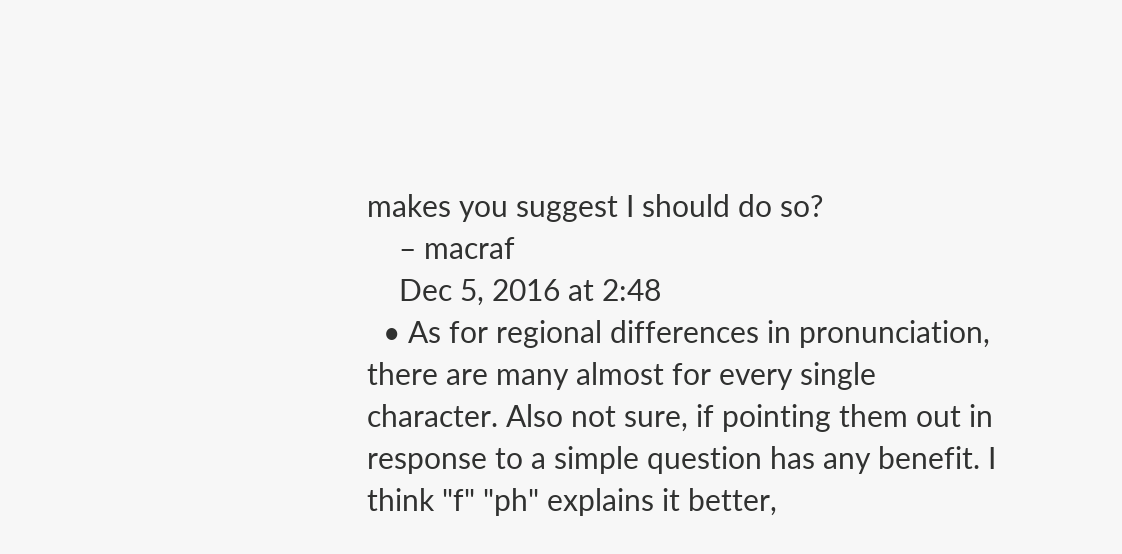makes you suggest I should do so?
    – macraf
    Dec 5, 2016 at 2:48
  • As for regional differences in pronunciation, there are many almost for every single character. Also not sure, if pointing them out in response to a simple question has any benefit. I think "f" "ph" explains it better,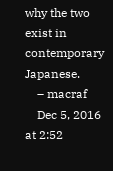why the two exist in contemporary Japanese.
    – macraf
    Dec 5, 2016 at 2:52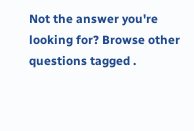Not the answer you're looking for? Browse other questions tagged .